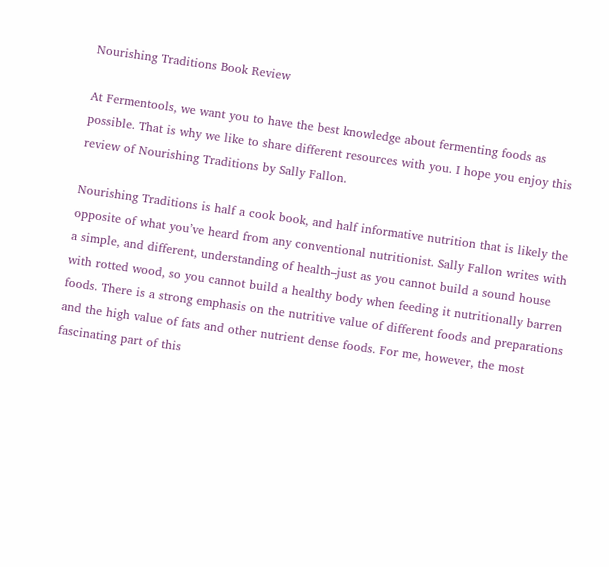Nourishing Traditions Book Review

At Fermentools, we want you to have the best knowledge about fermenting foods as possible. That is why we like to share different resources with you. I hope you enjoy this review of Nourishing Traditions by Sally Fallon.

Nourishing Traditions is half a cook book, and half informative nutrition that is likely the opposite of what you’ve heard from any conventional nutritionist. Sally Fallon writes with a simple, and different, understanding of health–just as you cannot build a sound house with rotted wood, so you cannot build a healthy body when feeding it nutritionally barren foods. There is a strong emphasis on the nutritive value of different foods and preparations and the high value of fats and other nutrient dense foods. For me, however, the most fascinating part of this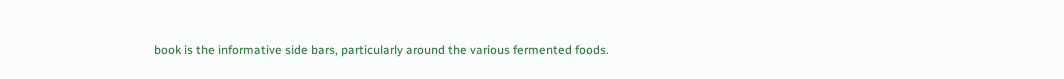book is the informative side bars, particularly around the various fermented foods.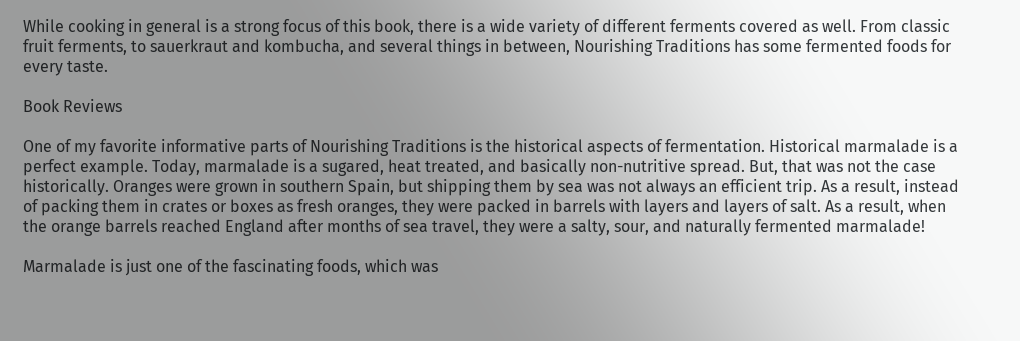While cooking in general is a strong focus of this book, there is a wide variety of different ferments covered as well. From classic fruit ferments, to sauerkraut and kombucha, and several things in between, Nourishing Traditions has some fermented foods for every taste.

Book Reviews

One of my favorite informative parts of Nourishing Traditions is the historical aspects of fermentation. Historical marmalade is a perfect example. Today, marmalade is a sugared, heat treated, and basically non-nutritive spread. But, that was not the case historically. Oranges were grown in southern Spain, but shipping them by sea was not always an efficient trip. As a result, instead of packing them in crates or boxes as fresh oranges, they were packed in barrels with layers and layers of salt. As a result, when the orange barrels reached England after months of sea travel, they were a salty, sour, and naturally fermented marmalade!

Marmalade is just one of the fascinating foods, which was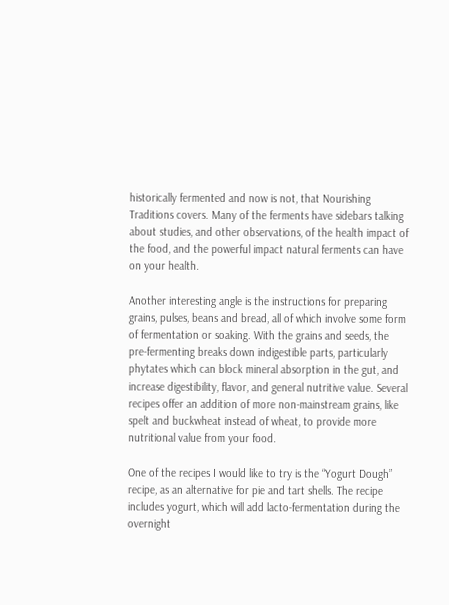historically fermented and now is not, that Nourishing Traditions covers. Many of the ferments have sidebars talking about studies, and other observations, of the health impact of the food, and the powerful impact natural ferments can have on your health.

Another interesting angle is the instructions for preparing grains, pulses, beans and bread, all of which involve some form of fermentation or soaking. With the grains and seeds, the pre-fermenting breaks down indigestible parts, particularly phytates which can block mineral absorption in the gut, and increase digestibility, flavor, and general nutritive value. Several recipes offer an addition of more non-mainstream grains, like spelt and buckwheat instead of wheat, to provide more nutritional value from your food.

One of the recipes I would like to try is the “Yogurt Dough” recipe, as an alternative for pie and tart shells. The recipe includes yogurt, which will add lacto-fermentation during the overnight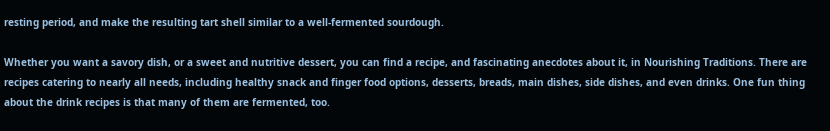resting period, and make the resulting tart shell similar to a well-fermented sourdough.

Whether you want a savory dish, or a sweet and nutritive dessert, you can find a recipe, and fascinating anecdotes about it, in Nourishing Traditions. There are recipes catering to nearly all needs, including healthy snack and finger food options, desserts, breads, main dishes, side dishes, and even drinks. One fun thing about the drink recipes is that many of them are fermented, too.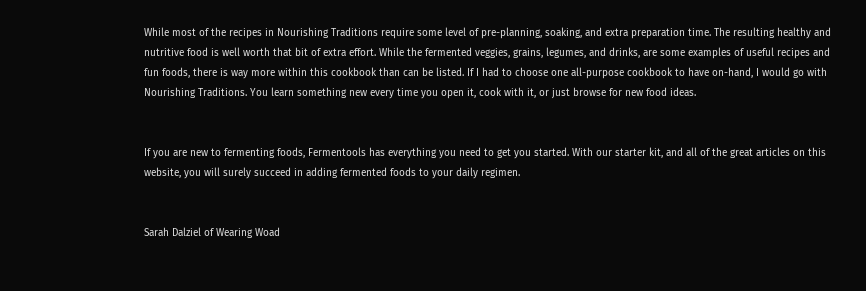While most of the recipes in Nourishing Traditions require some level of pre-planning, soaking, and extra preparation time. The resulting healthy and nutritive food is well worth that bit of extra effort. While the fermented veggies, grains, legumes, and drinks, are some examples of useful recipes and fun foods, there is way more within this cookbook than can be listed. If I had to choose one all-purpose cookbook to have on-hand, I would go with Nourishing Traditions. You learn something new every time you open it, cook with it, or just browse for new food ideas.


If you are new to fermenting foods, Fermentools has everything you need to get you started. With our starter kit, and all of the great articles on this website, you will surely succeed in adding fermented foods to your daily regimen.


Sarah Dalziel of Wearing Woad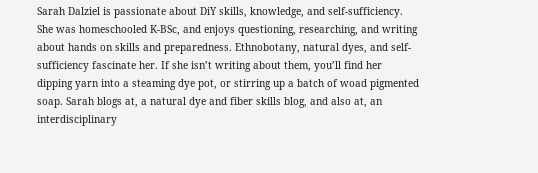Sarah Dalziel is passionate about DiY skills, knowledge, and self-sufficiency. She was homeschooled K-BSc, and enjoys questioning, researching, and writing about hands on skills and preparedness. Ethnobotany, natural dyes, and self-sufficiency fascinate her. If she isn’t writing about them, you’ll find her dipping yarn into a steaming dye pot, or stirring up a batch of woad pigmented soap. Sarah blogs at, a natural dye and fiber skills blog, and also at, an interdisciplinary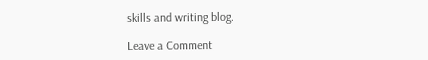skills and writing blog.

Leave a Comment